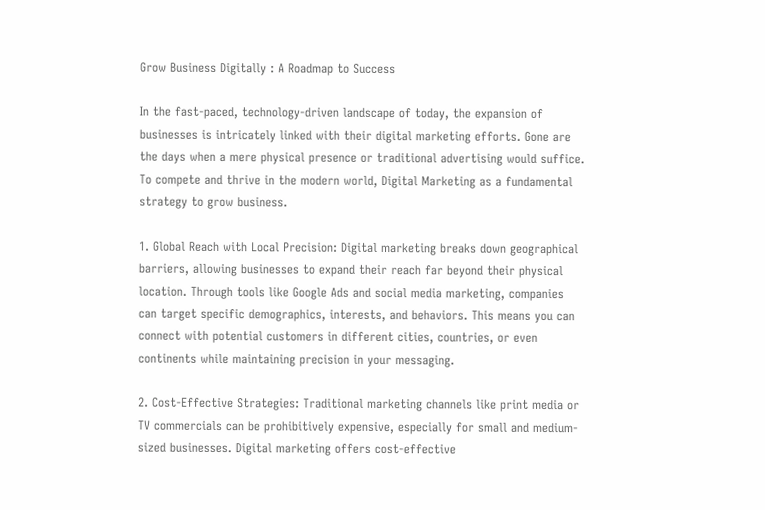Grow Business Digitally : A Roadmap to Success

In the fast-paced, technology-driven landscape of today, the expansion of businesses is intricately linked with their digital marketing efforts. Gone are the days when a mere physical presence or traditional advertising would suffice. To compete and thrive in the modern world, Digital Marketing as a fundamental strategy to grow business.

1. Global Reach with Local Precision: Digital marketing breaks down geographical barriers, allowing businesses to expand their reach far beyond their physical location. Through tools like Google Ads and social media marketing, companies can target specific demographics, interests, and behaviors. This means you can connect with potential customers in different cities, countries, or even continents while maintaining precision in your messaging.

2. Cost-Effective Strategies: Traditional marketing channels like print media or TV commercials can be prohibitively expensive, especially for small and medium-sized businesses. Digital marketing offers cost-effective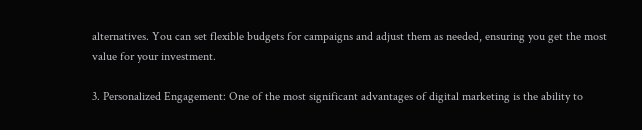alternatives. You can set flexible budgets for campaigns and adjust them as needed, ensuring you get the most value for your investment.

3. Personalized Engagement: One of the most significant advantages of digital marketing is the ability to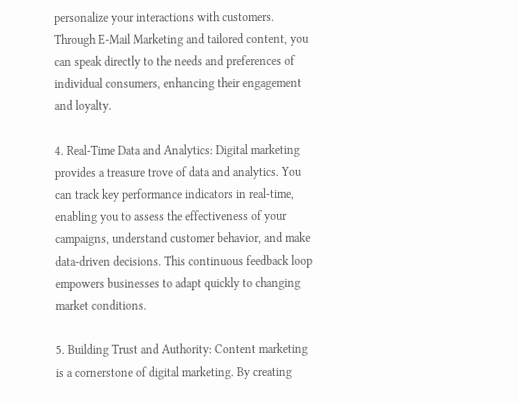personalize your interactions with customers. Through E-Mail Marketing and tailored content, you can speak directly to the needs and preferences of individual consumers, enhancing their engagement and loyalty.

4. Real-Time Data and Analytics: Digital marketing provides a treasure trove of data and analytics. You can track key performance indicators in real-time, enabling you to assess the effectiveness of your campaigns, understand customer behavior, and make data-driven decisions. This continuous feedback loop empowers businesses to adapt quickly to changing market conditions.

5. Building Trust and Authority: Content marketing is a cornerstone of digital marketing. By creating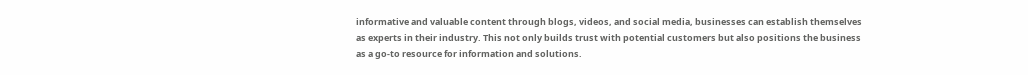informative and valuable content through blogs, videos, and social media, businesses can establish themselves as experts in their industry. This not only builds trust with potential customers but also positions the business as a go-to resource for information and solutions.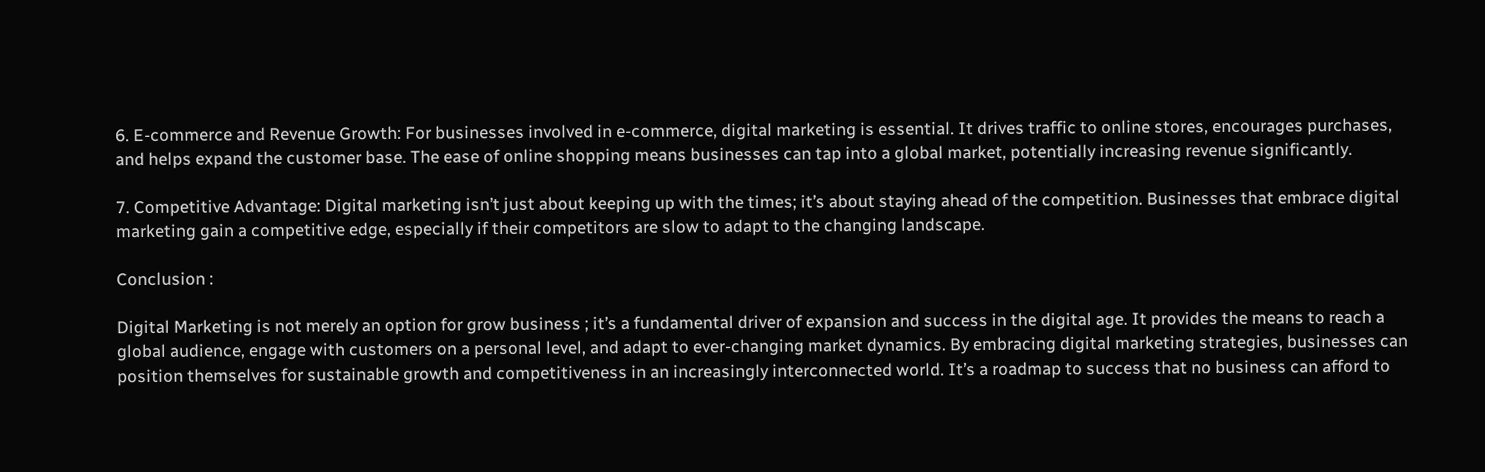6. E-commerce and Revenue Growth: For businesses involved in e-commerce, digital marketing is essential. It drives traffic to online stores, encourages purchases, and helps expand the customer base. The ease of online shopping means businesses can tap into a global market, potentially increasing revenue significantly.

7. Competitive Advantage: Digital marketing isn’t just about keeping up with the times; it’s about staying ahead of the competition. Businesses that embrace digital marketing gain a competitive edge, especially if their competitors are slow to adapt to the changing landscape.

Conclusion :

Digital Marketing is not merely an option for grow business ; it’s a fundamental driver of expansion and success in the digital age. It provides the means to reach a global audience, engage with customers on a personal level, and adapt to ever-changing market dynamics. By embracing digital marketing strategies, businesses can position themselves for sustainable growth and competitiveness in an increasingly interconnected world. It’s a roadmap to success that no business can afford to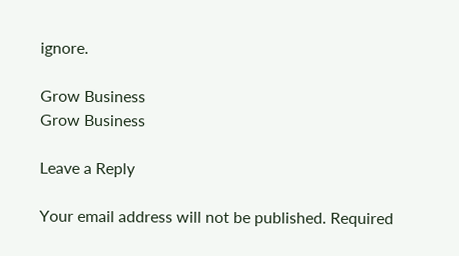ignore.

Grow Business
Grow Business

Leave a Reply

Your email address will not be published. Required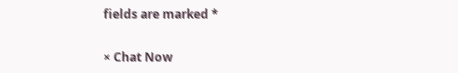fields are marked *

× Chat Now